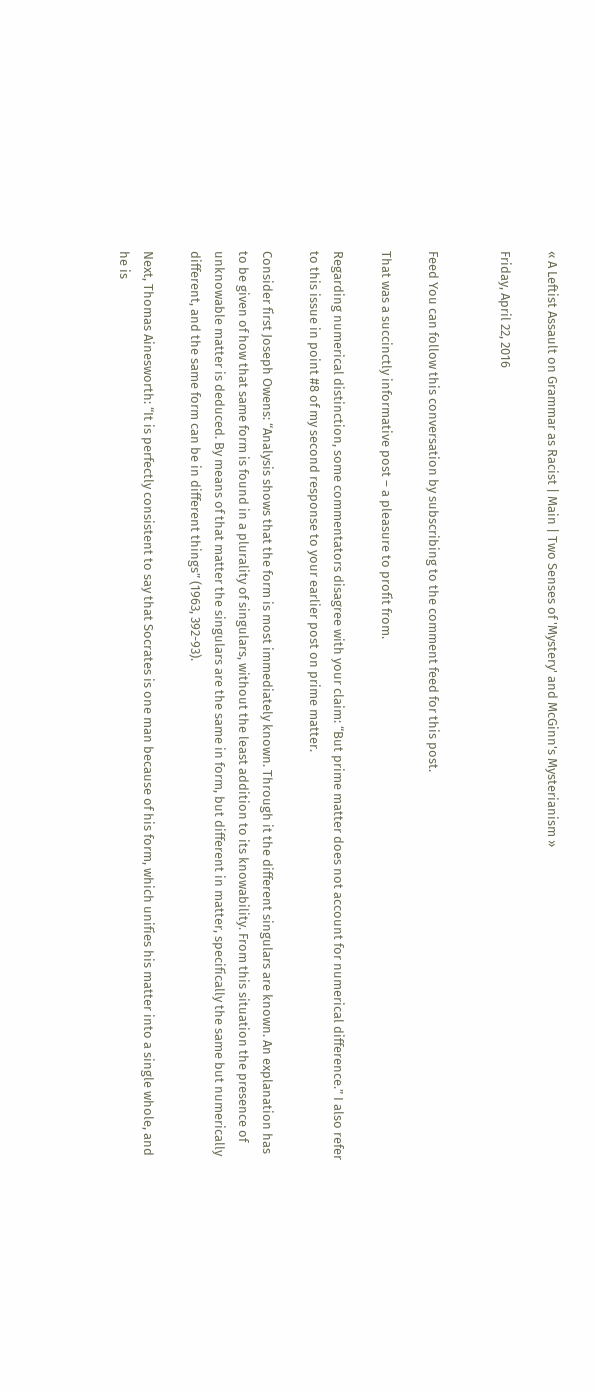« A Leftist Assault on Grammar as Racist | Main | Two Senses of 'Mystery' and McGinn's Mysterianism »

Friday, April 22, 2016


Feed You can follow this conversation by subscribing to the comment feed for this post.

That was a succinctly informative post – a pleasure to profit from.

Regarding numerical distinction, some commentators disagree with your claim: “But prime matter does not account for numerical difference.” I also refer to this issue in point #8 of my second response to your earlier post on prime matter.

Consider first Joseph Owens: “Analysis shows that the form is most immediately known. Through it the different singulars are known. An explanation has to be given of how that same form is found in a plurality of singulars, without the least addition to its knowability. From this situation the presence of unknowable matter is deduced. By means of that matter the singulars are the same in form, but different in matter, specifically the same but numerically different, and the same form can be in different things” (1963, 392-93).

Next, Thomas Ainesworth: “It is perfectly consistent to say that Socrates is one man because of his form, which unifies his matter into a single whole, and he is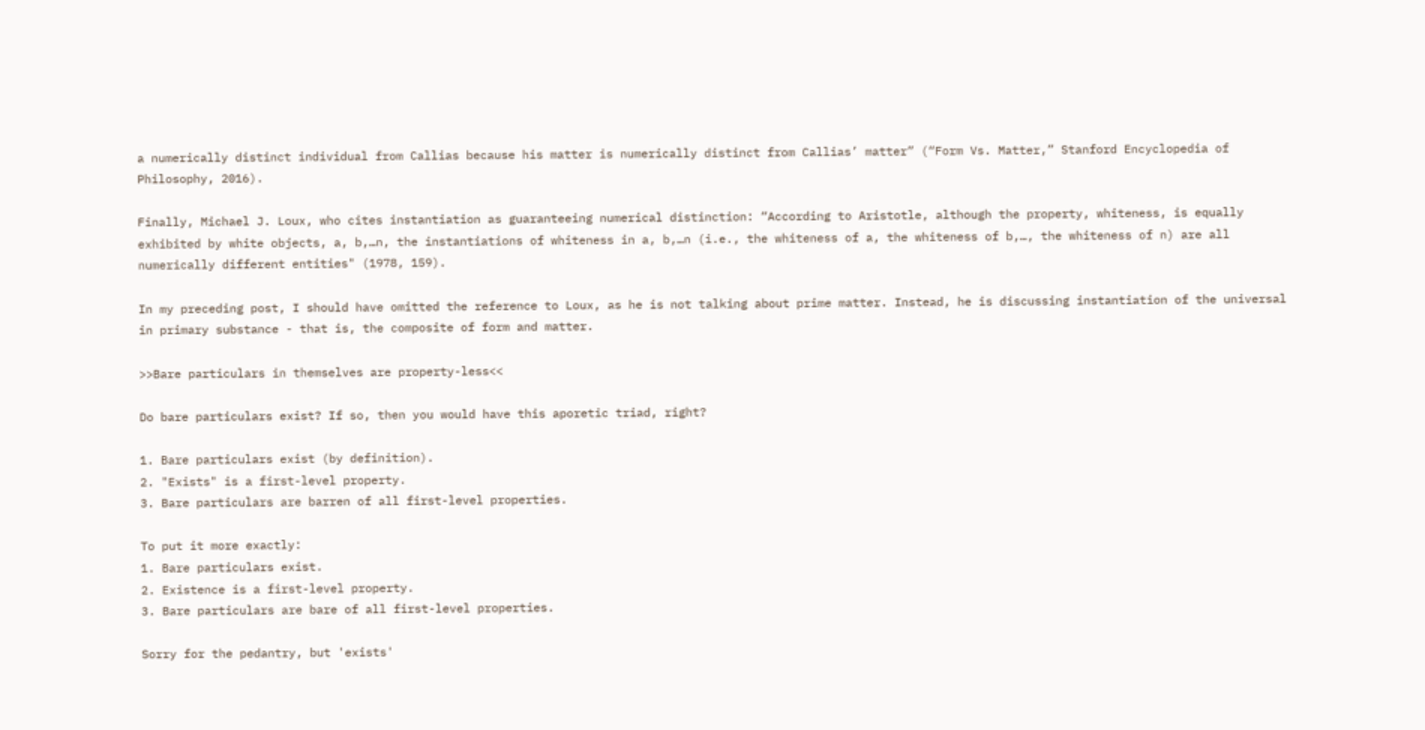a numerically distinct individual from Callias because his matter is numerically distinct from Callias’ matter” (“Form Vs. Matter,” Stanford Encyclopedia of Philosophy, 2016).

Finally, Michael J. Loux, who cites instantiation as guaranteeing numerical distinction: “According to Aristotle, although the property, whiteness, is equally exhibited by white objects, a, b,…n, the instantiations of whiteness in a, b,…n (i.e., the whiteness of a, the whiteness of b,…, the whiteness of n) are all numerically different entities" (1978, 159).

In my preceding post, I should have omitted the reference to Loux, as he is not talking about prime matter. Instead, he is discussing instantiation of the universal in primary substance - that is, the composite of form and matter.

>>Bare particulars in themselves are property-less<<

Do bare particulars exist? If so, then you would have this aporetic triad, right?

1. Bare particulars exist (by definition).
2. "Exists" is a first-level property.
3. Bare particulars are barren of all first-level properties.

To put it more exactly:
1. Bare particulars exist.
2. Existence is a first-level property.
3. Bare particulars are bare of all first-level properties.

Sorry for the pedantry, but 'exists'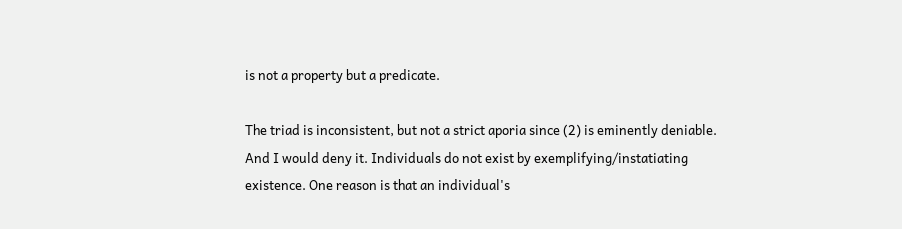is not a property but a predicate.

The triad is inconsistent, but not a strict aporia since (2) is eminently deniable. And I would deny it. Individuals do not exist by exemplifying/instatiating existence. One reason is that an individual's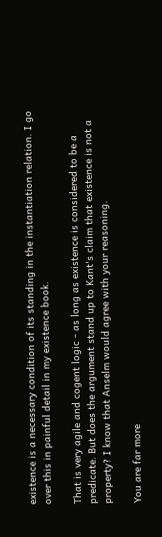existence is a necessary condition of its standing in the instantiation relation. I go over this in painful detail in my existence book.

That is very agile and cogent logic - as long as existence is considered to be a predicate. But does the argument stand up to Kant's claim that existence is not a property? I know that Anselm would agree with your reasoning.

You are far more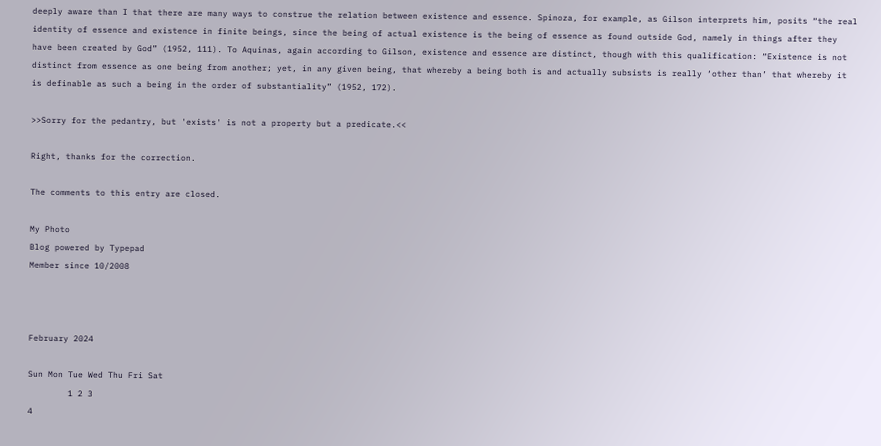deeply aware than I that there are many ways to construe the relation between existence and essence. Spinoza, for example, as Gilson interprets him, posits “the real identity of essence and existence in finite beings, since the being of actual existence is the being of essence as found outside God, namely in things after they have been created by God” (1952, 111). To Aquinas, again according to Gilson, existence and essence are distinct, though with this qualification: “Existence is not distinct from essence as one being from another; yet, in any given being, that whereby a being both is and actually subsists is really ‘other than’ that whereby it is definable as such a being in the order of substantiality” (1952, 172).

>>Sorry for the pedantry, but 'exists' is not a property but a predicate.<<

Right, thanks for the correction.

The comments to this entry are closed.

My Photo
Blog powered by Typepad
Member since 10/2008



February 2024

Sun Mon Tue Wed Thu Fri Sat
        1 2 3
4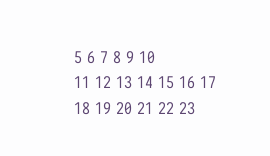5 6 7 8 9 10
11 12 13 14 15 16 17
18 19 20 21 22 23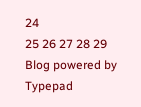24
25 26 27 28 29
Blog powered by Typepad